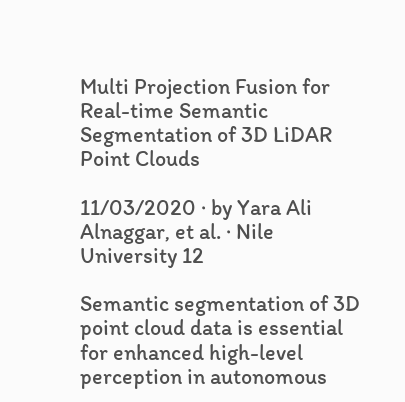Multi Projection Fusion for Real-time Semantic Segmentation of 3D LiDAR Point Clouds

11/03/2020 ∙ by Yara Ali Alnaggar, et al. ∙ Nile University 12

Semantic segmentation of 3D point cloud data is essential for enhanced high-level perception in autonomous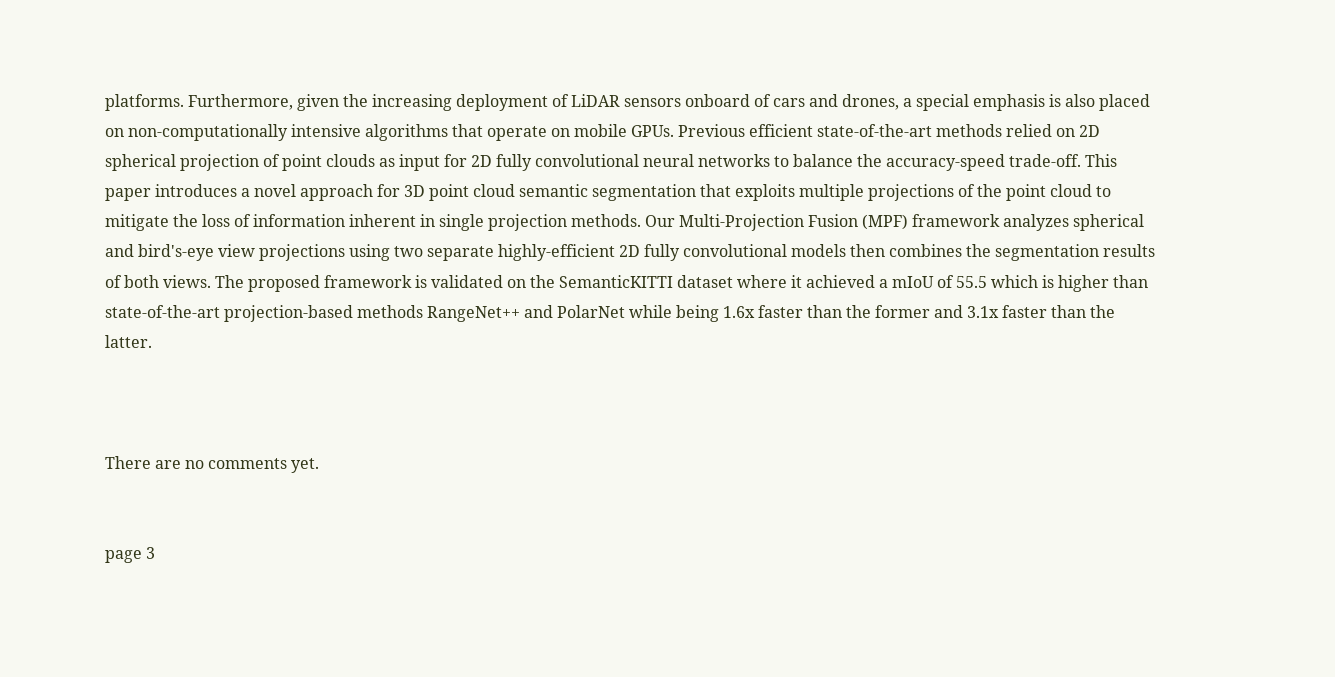platforms. Furthermore, given the increasing deployment of LiDAR sensors onboard of cars and drones, a special emphasis is also placed on non-computationally intensive algorithms that operate on mobile GPUs. Previous efficient state-of-the-art methods relied on 2D spherical projection of point clouds as input for 2D fully convolutional neural networks to balance the accuracy-speed trade-off. This paper introduces a novel approach for 3D point cloud semantic segmentation that exploits multiple projections of the point cloud to mitigate the loss of information inherent in single projection methods. Our Multi-Projection Fusion (MPF) framework analyzes spherical and bird's-eye view projections using two separate highly-efficient 2D fully convolutional models then combines the segmentation results of both views. The proposed framework is validated on the SemanticKITTI dataset where it achieved a mIoU of 55.5 which is higher than state-of-the-art projection-based methods RangeNet++ and PolarNet while being 1.6x faster than the former and 3.1x faster than the latter.



There are no comments yet.


page 3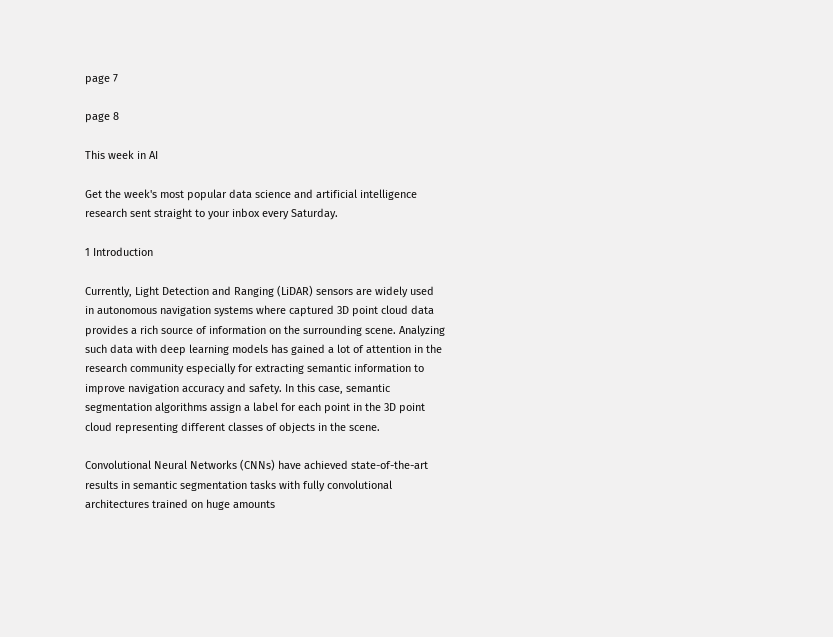page 7

page 8

This week in AI

Get the week's most popular data science and artificial intelligence research sent straight to your inbox every Saturday.

1 Introduction

Currently, Light Detection and Ranging (LiDAR) sensors are widely used in autonomous navigation systems where captured 3D point cloud data provides a rich source of information on the surrounding scene. Analyzing such data with deep learning models has gained a lot of attention in the research community especially for extracting semantic information to improve navigation accuracy and safety. In this case, semantic segmentation algorithms assign a label for each point in the 3D point cloud representing different classes of objects in the scene.

Convolutional Neural Networks (CNNs) have achieved state-of-the-art results in semantic segmentation tasks with fully convolutional architectures trained on huge amounts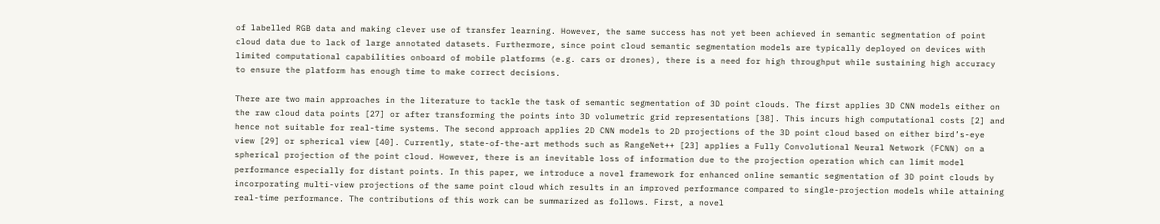of labelled RGB data and making clever use of transfer learning. However, the same success has not yet been achieved in semantic segmentation of point cloud data due to lack of large annotated datasets. Furthermore, since point cloud semantic segmentation models are typically deployed on devices with limited computational capabilities onboard of mobile platforms (e.g. cars or drones), there is a need for high throughput while sustaining high accuracy to ensure the platform has enough time to make correct decisions.

There are two main approaches in the literature to tackle the task of semantic segmentation of 3D point clouds. The first applies 3D CNN models either on the raw cloud data points [27] or after transforming the points into 3D volumetric grid representations [38]. This incurs high computational costs [2] and hence not suitable for real-time systems. The second approach applies 2D CNN models to 2D projections of the 3D point cloud based on either bird’s-eye view [29] or spherical view [40]. Currently, state-of-the-art methods such as RangeNet++ [23] applies a Fully Convolutional Neural Network (FCNN) on a spherical projection of the point cloud. However, there is an inevitable loss of information due to the projection operation which can limit model performance especially for distant points. In this paper, we introduce a novel framework for enhanced online semantic segmentation of 3D point clouds by incorporating multi-view projections of the same point cloud which results in an improved performance compared to single-projection models while attaining real-time performance. The contributions of this work can be summarized as follows. First, a novel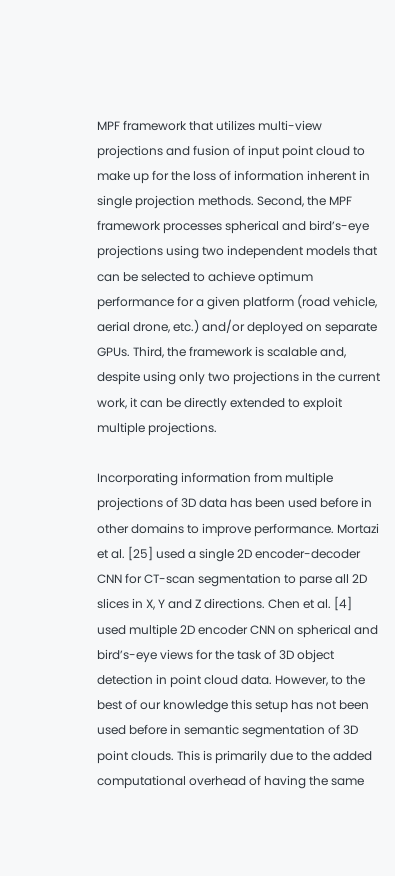MPF framework that utilizes multi-view projections and fusion of input point cloud to make up for the loss of information inherent in single projection methods. Second, the MPF framework processes spherical and bird’s-eye projections using two independent models that can be selected to achieve optimum performance for a given platform (road vehicle, aerial drone, etc.) and/or deployed on separate GPUs. Third, the framework is scalable and, despite using only two projections in the current work, it can be directly extended to exploit multiple projections.

Incorporating information from multiple projections of 3D data has been used before in other domains to improve performance. Mortazi et al. [25] used a single 2D encoder-decoder CNN for CT-scan segmentation to parse all 2D slices in X, Y and Z directions. Chen et al. [4] used multiple 2D encoder CNN on spherical and bird’s-eye views for the task of 3D object detection in point cloud data. However, to the best of our knowledge this setup has not been used before in semantic segmentation of 3D point clouds. This is primarily due to the added computational overhead of having the same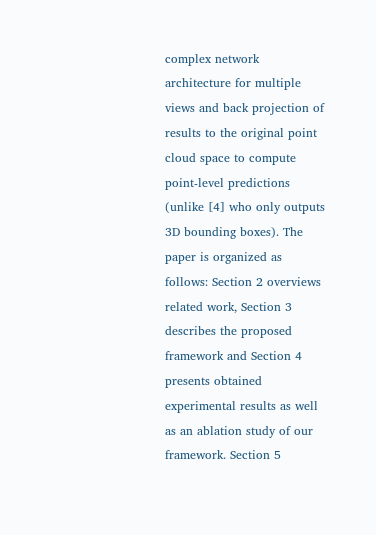complex network architecture for multiple views and back projection of results to the original point cloud space to compute point-level predictions (unlike [4] who only outputs 3D bounding boxes). The paper is organized as follows: Section 2 overviews related work, Section 3 describes the proposed framework and Section 4 presents obtained experimental results as well as an ablation study of our framework. Section 5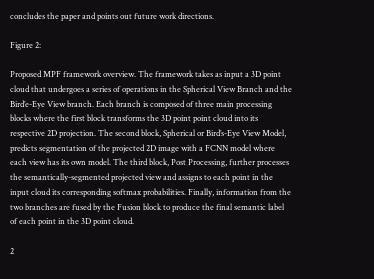concludes the paper and points out future work directions.

Figure 2:

Proposed MPF framework overview. The framework takes as input a 3D point cloud that undergoes a series of operations in the Spherical View Branch and the Bird’e-Eye View branch. Each branch is composed of three main processing blocks where the first block transforms the 3D point point cloud into its respective 2D projection. The second block, Spherical or Bird’s-Eye View Model, predicts segmentation of the projected 2D image with a FCNN model where each view has its own model. The third block, Post Processing, further processes the semantically-segmented projected view and assigns to each point in the input cloud its corresponding softmax probabilities. Finally, information from the two branches are fused by the Fusion block to produce the final semantic label of each point in the 3D point cloud.

2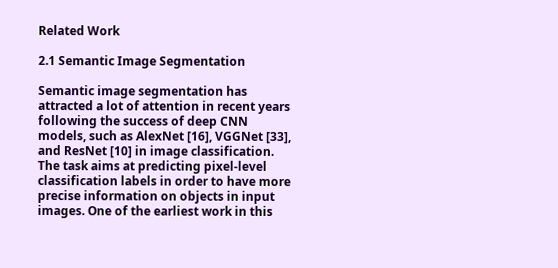Related Work

2.1 Semantic Image Segmentation

Semantic image segmentation has attracted a lot of attention in recent years following the success of deep CNN models, such as AlexNet [16], VGGNet [33], and ResNet [10] in image classification. The task aims at predicting pixel-level classification labels in order to have more precise information on objects in input images. One of the earliest work in this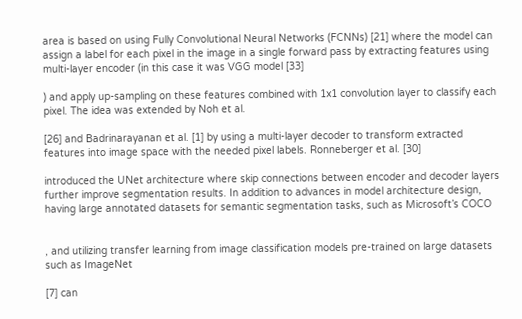area is based on using Fully Convolutional Neural Networks (FCNNs) [21] where the model can assign a label for each pixel in the image in a single forward pass by extracting features using multi-layer encoder (in this case it was VGG model [33]

) and apply up-sampling on these features combined with 1x1 convolution layer to classify each pixel. The idea was extended by Noh et al.

[26] and Badrinarayanan et al. [1] by using a multi-layer decoder to transform extracted features into image space with the needed pixel labels. Ronneberger et al. [30]

introduced the UNet architecture where skip connections between encoder and decoder layers further improve segmentation results. In addition to advances in model architecture design, having large annotated datasets for semantic segmentation tasks, such as Microsoft’s COCO


, and utilizing transfer learning from image classification models pre-trained on large datasets such as ImageNet

[7] can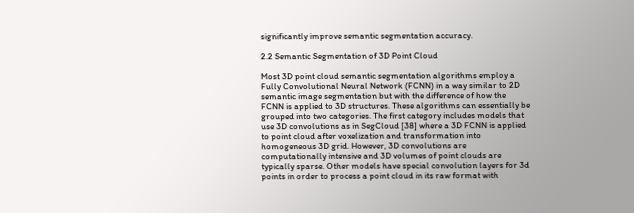significantly improve semantic segmentation accuracy.

2.2 Semantic Segmentation of 3D Point Cloud

Most 3D point cloud semantic segmentation algorithms employ a Fully Convolutional Neural Network (FCNN) in a way similar to 2D semantic image segmentation but with the difference of how the FCNN is applied to 3D structures. These algorithms can essentially be grouped into two categories. The first category includes models that use 3D convolutions as in SegCloud [38] where a 3D FCNN is applied to point cloud after voxelization and transformation into homogeneous 3D grid. However, 3D convolutions are computationally intensive and 3D volumes of point clouds are typically sparse. Other models have special convolution layers for 3d points in order to process a point cloud in its raw format with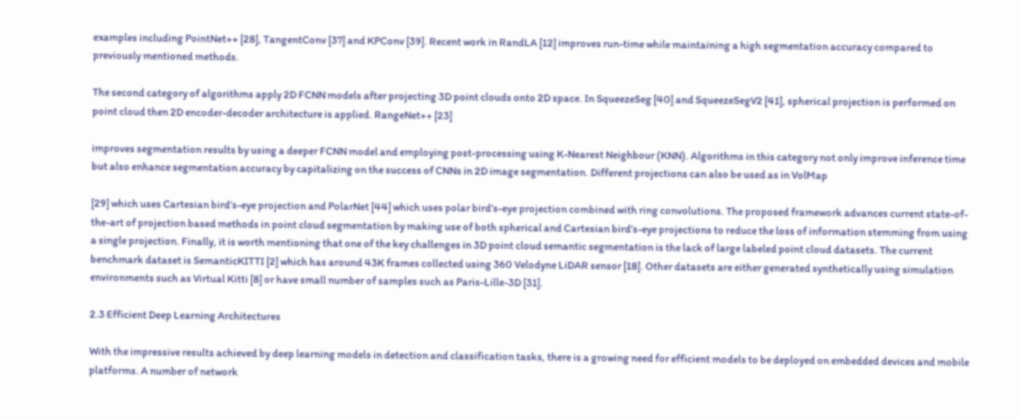examples including PointNet++ [28], TangentConv [37] and KPConv [39]. Recent work in RandLA [12] improves run-time while maintaining a high segmentation accuracy compared to previously mentioned methods.

The second category of algorithms apply 2D FCNN models after projecting 3D point clouds onto 2D space. In SqueezeSeg [40] and SqueezeSegV2 [41], spherical projection is performed on point cloud then 2D encoder-decoder architecture is applied. RangeNet++ [23]

improves segmentation results by using a deeper FCNN model and employing post-processing using K-Nearest Neighbour (KNN). Algorithms in this category not only improve inference time but also enhance segmentation accuracy by capitalizing on the success of CNNs in 2D image segmentation. Different projections can also be used as in VolMap

[29] which uses Cartesian bird’s-eye projection and PolarNet [44] which uses polar bird’s-eye projection combined with ring convolutions. The proposed framework advances current state-of-the-art of projection based methods in point cloud segmentation by making use of both spherical and Cartesian bird’s-eye projections to reduce the loss of information stemming from using a single projection. Finally, it is worth mentioning that one of the key challenges in 3D point cloud semantic segmentation is the lack of large labeled point cloud datasets. The current benchmark dataset is SemanticKITTI [2] which has around 43K frames collected using 360 Velodyne LiDAR sensor [18]. Other datasets are either generated synthetically using simulation environments such as Virtual Kitti [8] or have small number of samples such as Paris-Lille-3D [31].

2.3 Efficient Deep Learning Architectures

With the impressive results achieved by deep learning models in detection and classification tasks, there is a growing need for efficient models to be deployed on embedded devices and mobile platforms. A number of network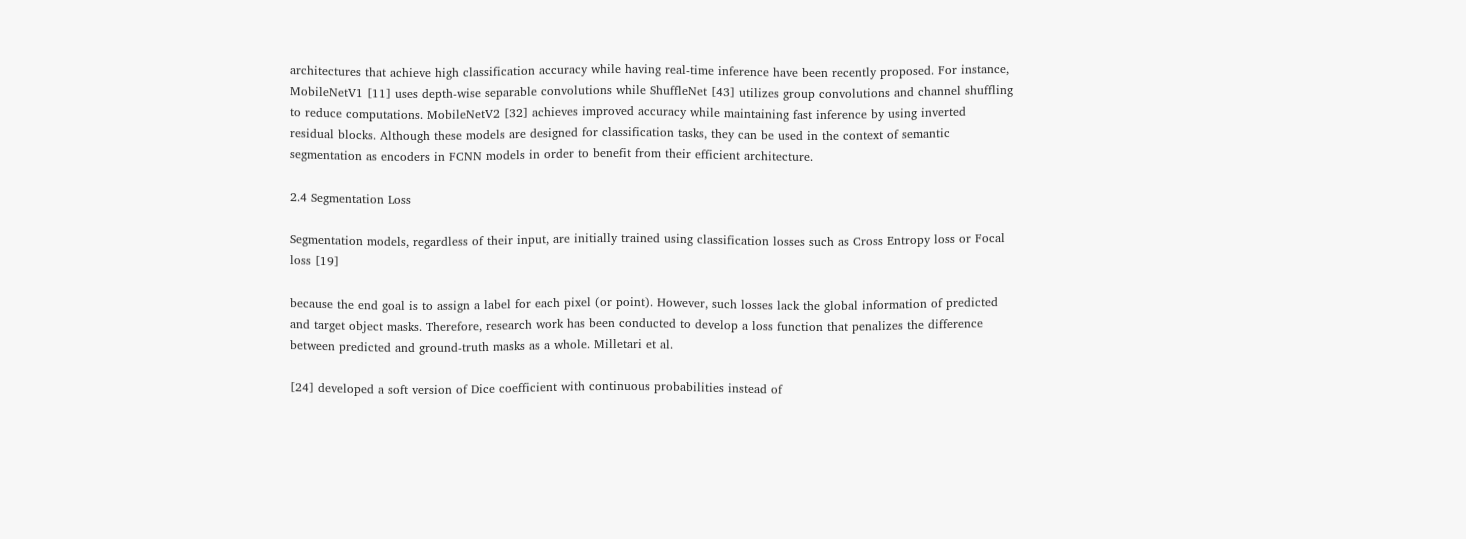architectures that achieve high classification accuracy while having real-time inference have been recently proposed. For instance, MobileNetV1 [11] uses depth-wise separable convolutions while ShuffleNet [43] utilizes group convolutions and channel shuffling to reduce computations. MobileNetV2 [32] achieves improved accuracy while maintaining fast inference by using inverted residual blocks. Although these models are designed for classification tasks, they can be used in the context of semantic segmentation as encoders in FCNN models in order to benefit from their efficient architecture.

2.4 Segmentation Loss

Segmentation models, regardless of their input, are initially trained using classification losses such as Cross Entropy loss or Focal loss [19]

because the end goal is to assign a label for each pixel (or point). However, such losses lack the global information of predicted and target object masks. Therefore, research work has been conducted to develop a loss function that penalizes the difference between predicted and ground-truth masks as a whole. Milletari et al.

[24] developed a soft version of Dice coefficient with continuous probabilities instead of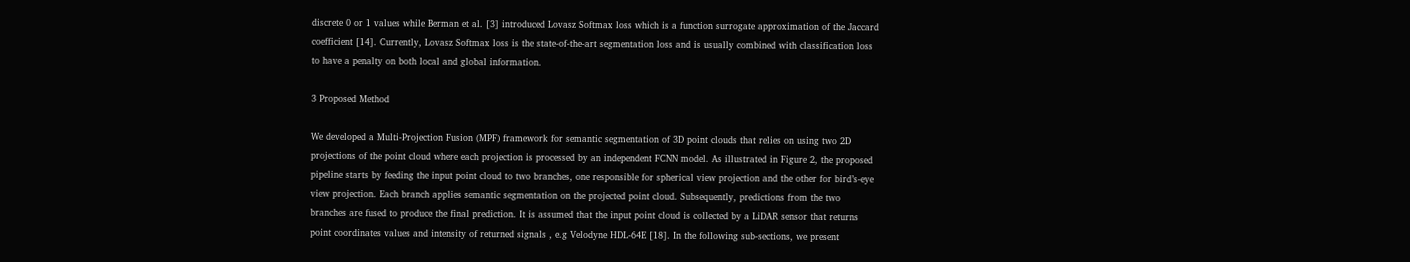discrete 0 or 1 values while Berman et al. [3] introduced Lovasz Softmax loss which is a function surrogate approximation of the Jaccard coefficient [14]. Currently, Lovasz Softmax loss is the state-of-the-art segmentation loss and is usually combined with classification loss to have a penalty on both local and global information.

3 Proposed Method

We developed a Multi-Projection Fusion (MPF) framework for semantic segmentation of 3D point clouds that relies on using two 2D projections of the point cloud where each projection is processed by an independent FCNN model. As illustrated in Figure 2, the proposed pipeline starts by feeding the input point cloud to two branches, one responsible for spherical view projection and the other for bird’s-eye view projection. Each branch applies semantic segmentation on the projected point cloud. Subsequently, predictions from the two branches are fused to produce the final prediction. It is assumed that the input point cloud is collected by a LiDAR sensor that returns point coordinates values and intensity of returned signals , e.g Velodyne HDL-64E [18]. In the following sub-sections, we present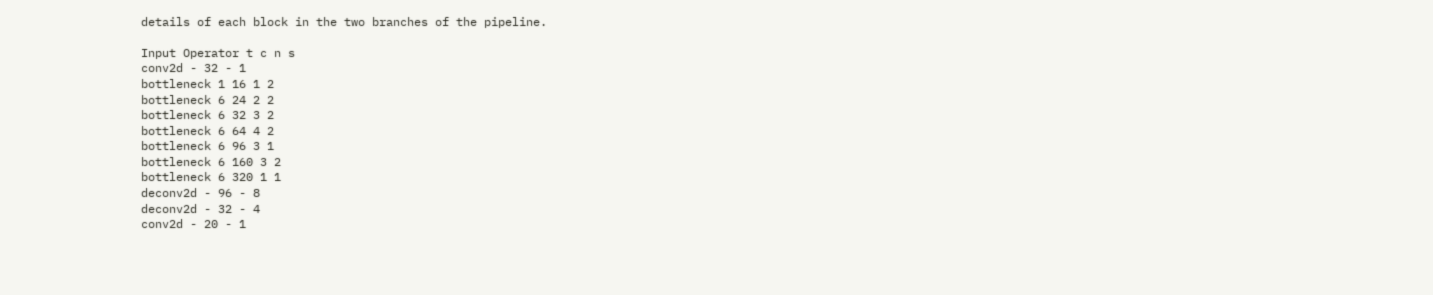details of each block in the two branches of the pipeline.

Input Operator t c n s
conv2d - 32 - 1
bottleneck 1 16 1 2
bottleneck 6 24 2 2
bottleneck 6 32 3 2
bottleneck 6 64 4 2
bottleneck 6 96 3 1
bottleneck 6 160 3 2
bottleneck 6 320 1 1
deconv2d - 96 - 8
deconv2d - 32 - 4
conv2d - 20 - 1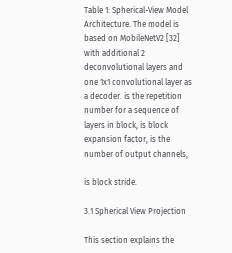Table 1: Spherical-View Model Architecture. The model is based on MobileNetV2 [32] with additional 2 deconvolutional layers and one 1x1 convolutional layer as a decoder. is the repetition number for a sequence of layers in block, is block expansion factor, is the number of output channels,

is block stride.

3.1 Spherical View Projection

This section explains the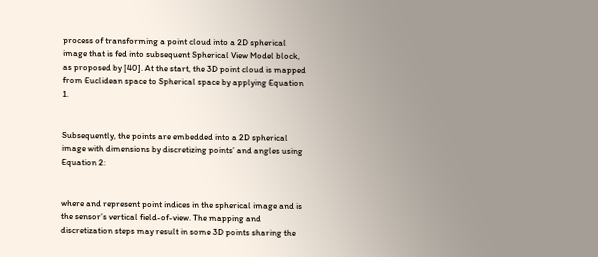process of transforming a point cloud into a 2D spherical image that is fed into subsequent Spherical View Model block, as proposed by [40]. At the start, the 3D point cloud is mapped from Euclidean space to Spherical space by applying Equation 1.


Subsequently, the points are embedded into a 2D spherical image with dimensions by discretizing points’ and angles using Equation 2:


where and represent point indices in the spherical image and is the sensor’s vertical field-of-view. The mapping and discretization steps may result in some 3D points sharing the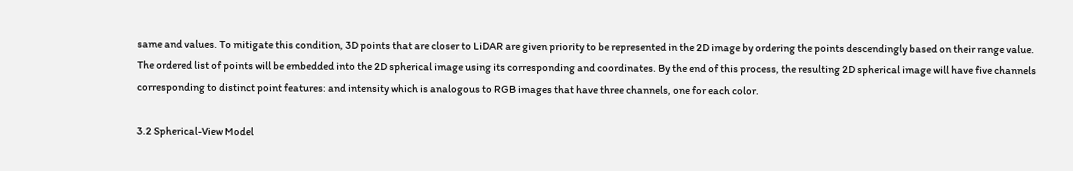same and values. To mitigate this condition, 3D points that are closer to LiDAR are given priority to be represented in the 2D image by ordering the points descendingly based on their range value. The ordered list of points will be embedded into the 2D spherical image using its corresponding and coordinates. By the end of this process, the resulting 2D spherical image will have five channels corresponding to distinct point features: and intensity which is analogous to RGB images that have three channels, one for each color.

3.2 Spherical-View Model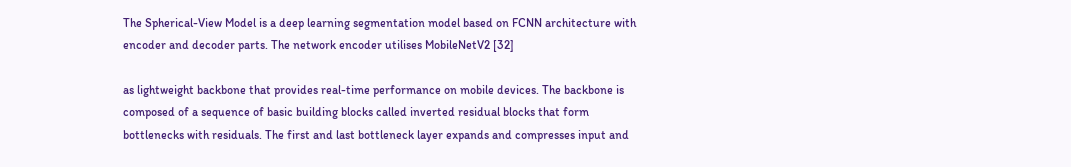The Spherical-View Model is a deep learning segmentation model based on FCNN architecture with encoder and decoder parts. The network encoder utilises MobileNetV2 [32]

as lightweight backbone that provides real-time performance on mobile devices. The backbone is composed of a sequence of basic building blocks called inverted residual blocks that form bottlenecks with residuals. The first and last bottleneck layer expands and compresses input and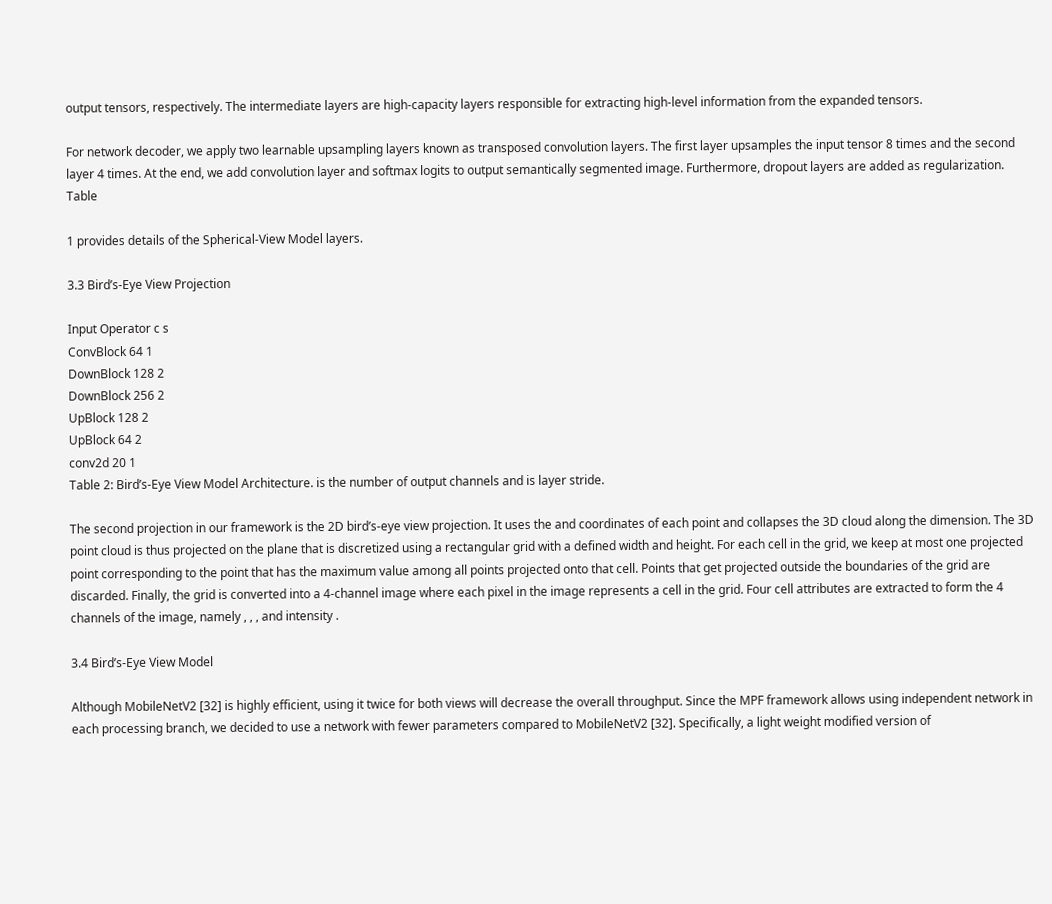output tensors, respectively. The intermediate layers are high-capacity layers responsible for extracting high-level information from the expanded tensors.

For network decoder, we apply two learnable upsampling layers known as transposed convolution layers. The first layer upsamples the input tensor 8 times and the second layer 4 times. At the end, we add convolution layer and softmax logits to output semantically segmented image. Furthermore, dropout layers are added as regularization. Table

1 provides details of the Spherical-View Model layers.

3.3 Bird’s-Eye View Projection

Input Operator c s
ConvBlock 64 1
DownBlock 128 2
DownBlock 256 2
UpBlock 128 2
UpBlock 64 2
conv2d 20 1
Table 2: Bird’s-Eye View Model Architecture. is the number of output channels and is layer stride.

The second projection in our framework is the 2D bird’s-eye view projection. It uses the and coordinates of each point and collapses the 3D cloud along the dimension. The 3D point cloud is thus projected on the plane that is discretized using a rectangular grid with a defined width and height. For each cell in the grid, we keep at most one projected point corresponding to the point that has the maximum value among all points projected onto that cell. Points that get projected outside the boundaries of the grid are discarded. Finally, the grid is converted into a 4-channel image where each pixel in the image represents a cell in the grid. Four cell attributes are extracted to form the 4 channels of the image, namely , , , and intensity .

3.4 Bird’s-Eye View Model

Although MobileNetV2 [32] is highly efficient, using it twice for both views will decrease the overall throughput. Since the MPF framework allows using independent network in each processing branch, we decided to use a network with fewer parameters compared to MobileNetV2 [32]. Specifically, a light weight modified version of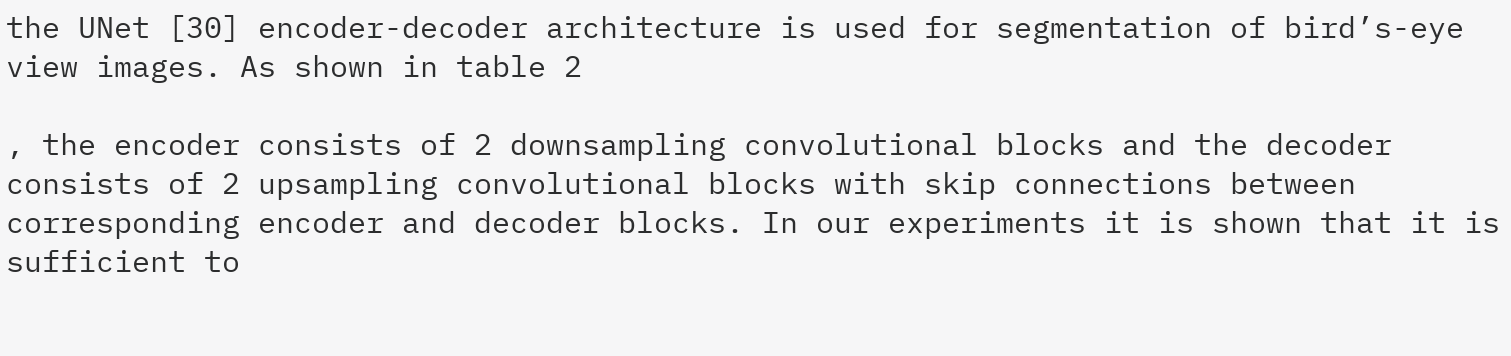the UNet [30] encoder-decoder architecture is used for segmentation of bird’s-eye view images. As shown in table 2

, the encoder consists of 2 downsampling convolutional blocks and the decoder consists of 2 upsampling convolutional blocks with skip connections between corresponding encoder and decoder blocks. In our experiments it is shown that it is sufficient to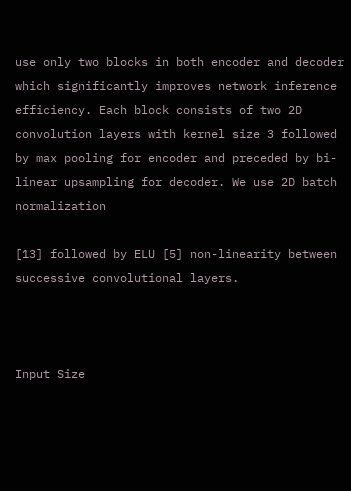use only two blocks in both encoder and decoder which significantly improves network inference efficiency. Each block consists of two 2D convolution layers with kernel size 3 followed by max pooling for encoder and preceded by bi-linear upsampling for decoder. We use 2D batch normalization

[13] followed by ELU [5] non-linearity between successive convolutional layers.



Input Size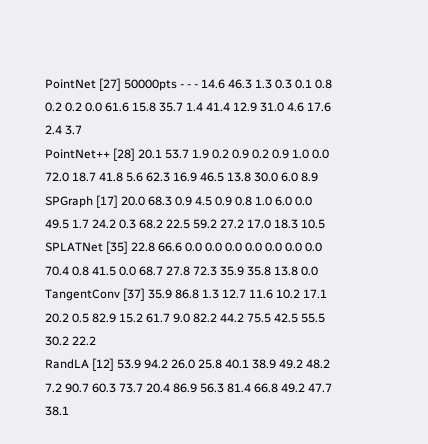PointNet [27] 50000pts - - - 14.6 46.3 1.3 0.3 0.1 0.8 0.2 0.2 0.0 61.6 15.8 35.7 1.4 41.4 12.9 31.0 4.6 17.6 2.4 3.7
PointNet++ [28] 20.1 53.7 1.9 0.2 0.9 0.2 0.9 1.0 0.0 72.0 18.7 41.8 5.6 62.3 16.9 46.5 13.8 30.0 6.0 8.9
SPGraph [17] 20.0 68.3 0.9 4.5 0.9 0.8 1.0 6.0 0.0 49.5 1.7 24.2 0.3 68.2 22.5 59.2 27.2 17.0 18.3 10.5
SPLATNet [35] 22.8 66.6 0.0 0.0 0.0 0.0 0.0 0.0 0.0 70.4 0.8 41.5 0.0 68.7 27.8 72.3 35.9 35.8 13.8 0.0
TangentConv [37] 35.9 86.8 1.3 12.7 11.6 10.2 17.1 20.2 0.5 82.9 15.2 61.7 9.0 82.2 44.2 75.5 42.5 55.5 30.2 22.2
RandLA [12] 53.9 94.2 26.0 25.8 40.1 38.9 49.2 48.2 7.2 90.7 60.3 73.7 20.4 86.9 56.3 81.4 66.8 49.2 47.7 38.1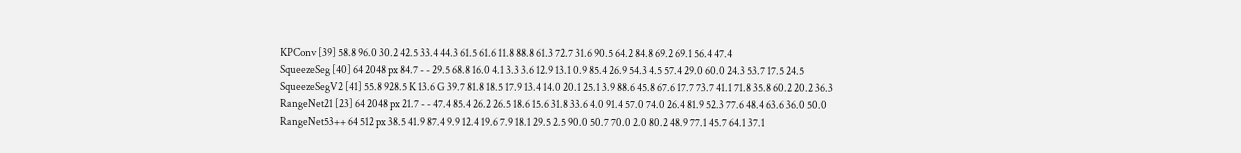KPConv [39] 58.8 96.0 30.2 42.5 33.4 44.3 61.5 61.6 11.8 88.8 61.3 72.7 31.6 90.5 64.2 84.8 69.2 69.1 56.4 47.4
SqueezeSeg [40] 64 2048 px 84.7 - - 29.5 68.8 16.0 4.1 3.3 3.6 12.9 13.1 0.9 85.4 26.9 54.3 4.5 57.4 29.0 60.0 24.3 53.7 17.5 24.5
SqueezeSegV2 [41] 55.8 928.5 K 13.6 G 39.7 81.8 18.5 17.9 13.4 14.0 20.1 25.1 3.9 88.6 45.8 67.6 17.7 73.7 41.1 71.8 35.8 60.2 20.2 36.3
RangeNet21 [23] 64 2048 px 21.7 - - 47.4 85.4 26.2 26.5 18.6 15.6 31.8 33.6 4.0 91.4 57.0 74.0 26.4 81.9 52.3 77.6 48.4 63.6 36.0 50.0
RangeNet53++ 64 512 px 38.5 41.9 87.4 9.9 12.4 19.6 7.9 18.1 29.5 2.5 90.0 50.7 70.0 2.0 80.2 48.9 77.1 45.7 64.1 37.1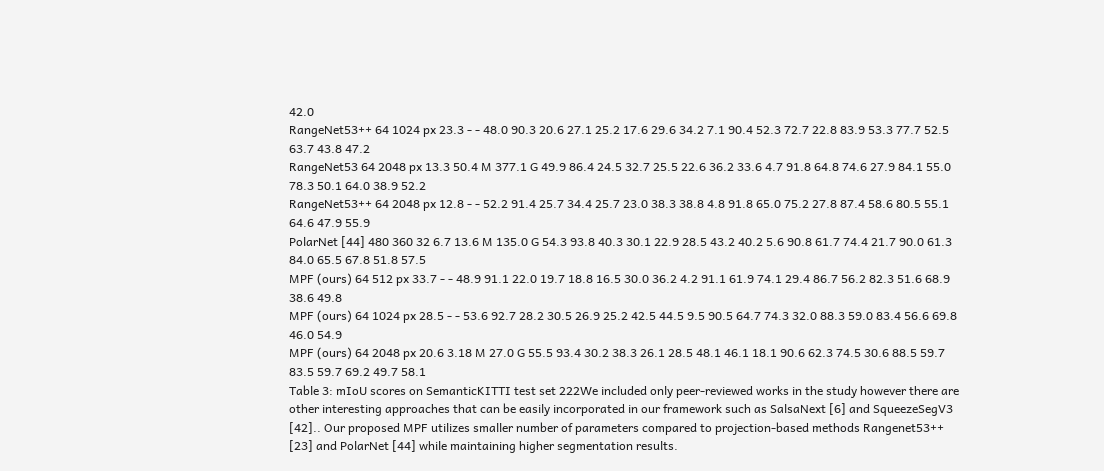42.0
RangeNet53++ 64 1024 px 23.3 - - 48.0 90.3 20.6 27.1 25.2 17.6 29.6 34.2 7.1 90.4 52.3 72.7 22.8 83.9 53.3 77.7 52.5 63.7 43.8 47.2
RangeNet53 64 2048 px 13.3 50.4 M 377.1 G 49.9 86.4 24.5 32.7 25.5 22.6 36.2 33.6 4.7 91.8 64.8 74.6 27.9 84.1 55.0 78.3 50.1 64.0 38.9 52.2
RangeNet53++ 64 2048 px 12.8 - - 52.2 91.4 25.7 34.4 25.7 23.0 38.3 38.8 4.8 91.8 65.0 75.2 27.8 87.4 58.6 80.5 55.1 64.6 47.9 55.9
PolarNet [44] 480 360 32 6.7 13.6 M 135.0 G 54.3 93.8 40.3 30.1 22.9 28.5 43.2 40.2 5.6 90.8 61.7 74.4 21.7 90.0 61.3 84.0 65.5 67.8 51.8 57.5
MPF (ours) 64 512 px 33.7 - - 48.9 91.1 22.0 19.7 18.8 16.5 30.0 36.2 4.2 91.1 61.9 74.1 29.4 86.7 56.2 82.3 51.6 68.9 38.6 49.8
MPF (ours) 64 1024 px 28.5 - - 53.6 92.7 28.2 30.5 26.9 25.2 42.5 44.5 9.5 90.5 64.7 74.3 32.0 88.3 59.0 83.4 56.6 69.8 46.0 54.9
MPF (ours) 64 2048 px 20.6 3.18 M 27.0 G 55.5 93.4 30.2 38.3 26.1 28.5 48.1 46.1 18.1 90.6 62.3 74.5 30.6 88.5 59.7 83.5 59.7 69.2 49.7 58.1
Table 3: mIoU scores on SemanticKITTI test set 222We included only peer-reviewed works in the study however there are other interesting approaches that can be easily incorporated in our framework such as SalsaNext [6] and SqueezeSegV3 [42].. Our proposed MPF utilizes smaller number of parameters compared to projection-based methods Rangenet53++ [23] and PolarNet [44] while maintaining higher segmentation results.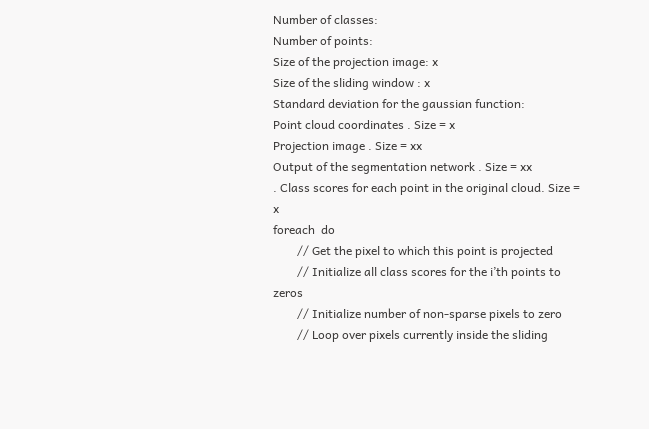Number of classes:
Number of points:
Size of the projection image: x
Size of the sliding window : x
Standard deviation for the gaussian function:
Point cloud coordinates . Size = x
Projection image . Size = xx
Output of the segmentation network . Size = xx
. Class scores for each point in the original cloud. Size = x
foreach  do
        // Get the pixel to which this point is projected
        // Initialize all class scores for the i’th points to zeros
        // Initialize number of non-sparse pixels to zero
        // Loop over pixels currently inside the sliding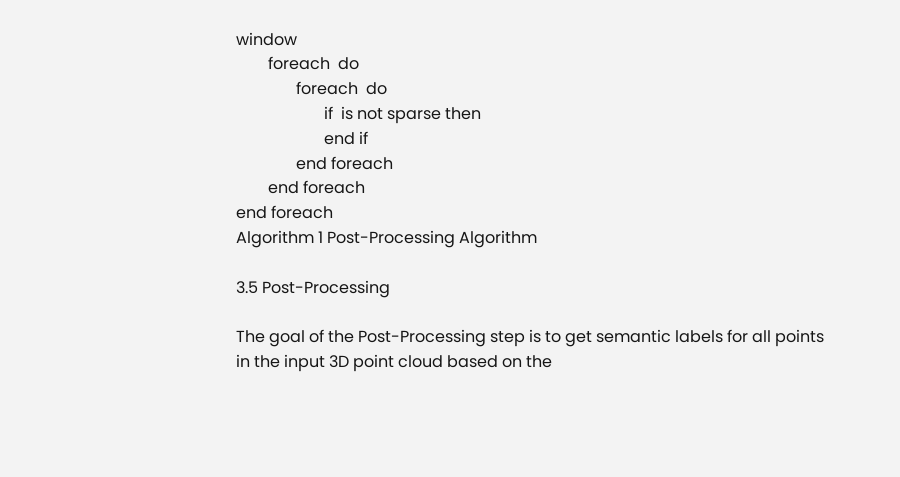window
        foreach  do
               foreach  do
                      if  is not sparse then
                      end if
               end foreach
        end foreach
end foreach
Algorithm 1 Post-Processing Algorithm

3.5 Post-Processing

The goal of the Post-Processing step is to get semantic labels for all points in the input 3D point cloud based on the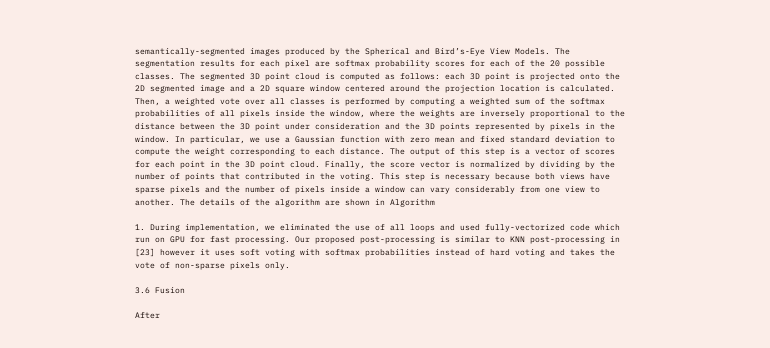semantically-segmented images produced by the Spherical and Bird’s-Eye View Models. The segmentation results for each pixel are softmax probability scores for each of the 20 possible classes. The segmented 3D point cloud is computed as follows: each 3D point is projected onto the 2D segmented image and a 2D square window centered around the projection location is calculated. Then, a weighted vote over all classes is performed by computing a weighted sum of the softmax probabilities of all pixels inside the window, where the weights are inversely proportional to the distance between the 3D point under consideration and the 3D points represented by pixels in the window. In particular, we use a Gaussian function with zero mean and fixed standard deviation to compute the weight corresponding to each distance. The output of this step is a vector of scores for each point in the 3D point cloud. Finally, the score vector is normalized by dividing by the number of points that contributed in the voting. This step is necessary because both views have sparse pixels and the number of pixels inside a window can vary considerably from one view to another. The details of the algorithm are shown in Algorithm

1. During implementation, we eliminated the use of all loops and used fully-vectorized code which run on GPU for fast processing. Our proposed post-processing is similar to KNN post-processing in [23] however it uses soft voting with softmax probabilities instead of hard voting and takes the vote of non-sparse pixels only.

3.6 Fusion

After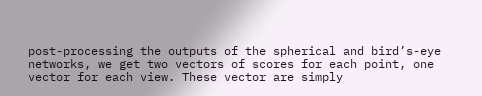post-processing the outputs of the spherical and bird’s-eye networks, we get two vectors of scores for each point, one vector for each view. These vector are simply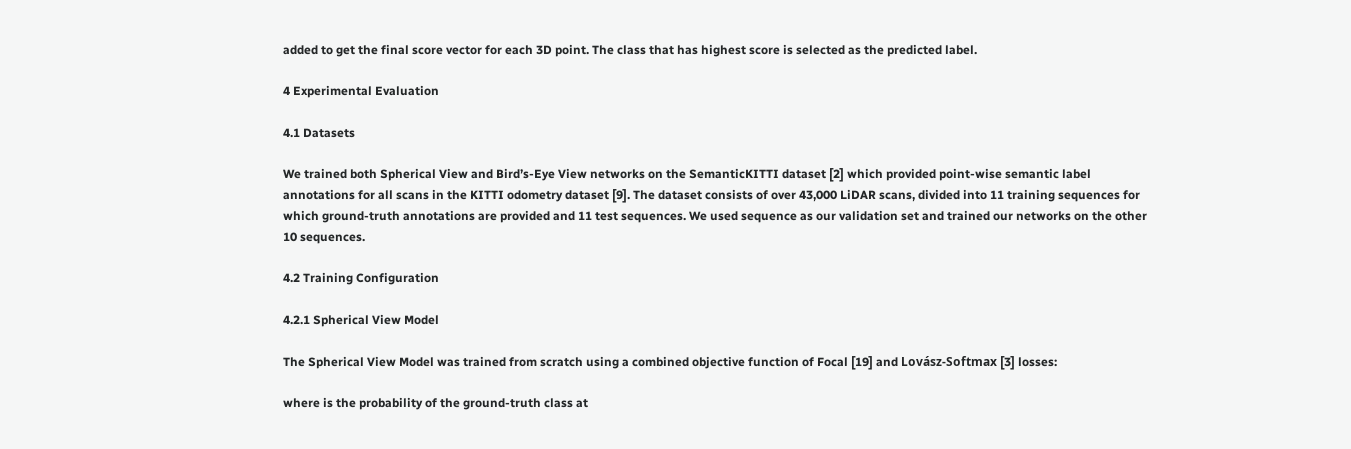added to get the final score vector for each 3D point. The class that has highest score is selected as the predicted label.

4 Experimental Evaluation

4.1 Datasets

We trained both Spherical View and Bird’s-Eye View networks on the SemanticKITTI dataset [2] which provided point-wise semantic label annotations for all scans in the KITTI odometry dataset [9]. The dataset consists of over 43,000 LiDAR scans, divided into 11 training sequences for which ground-truth annotations are provided and 11 test sequences. We used sequence as our validation set and trained our networks on the other 10 sequences.

4.2 Training Configuration

4.2.1 Spherical View Model

The Spherical View Model was trained from scratch using a combined objective function of Focal [19] and Lovász-Softmax [3] losses:

where is the probability of the ground-truth class at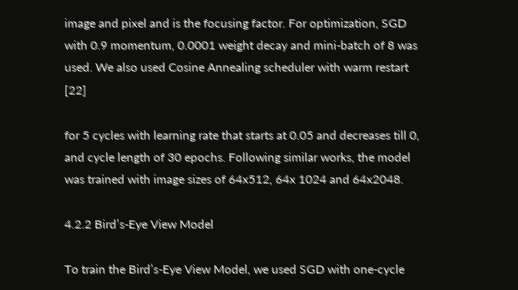image and pixel and is the focusing factor. For optimization, SGD with 0.9 momentum, 0.0001 weight decay and mini-batch of 8 was used. We also used Cosine Annealing scheduler with warm restart [22]

for 5 cycles with learning rate that starts at 0.05 and decreases till 0, and cycle length of 30 epochs. Following similar works, the model was trained with image sizes of 64x512, 64x 1024 and 64x2048.

4.2.2 Bird’s-Eye View Model

To train the Bird’s-Eye View Model, we used SGD with one-cycle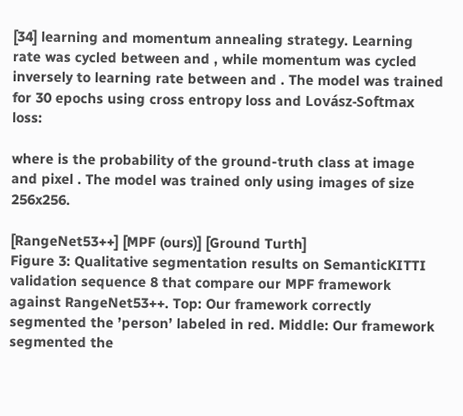[34] learning and momentum annealing strategy. Learning rate was cycled between and , while momentum was cycled inversely to learning rate between and . The model was trained for 30 epochs using cross entropy loss and Lovász-Softmax loss:

where is the probability of the ground-truth class at image and pixel . The model was trained only using images of size 256x256.

[RangeNet53++] [MPF (ours)] [Ground Turth]
Figure 3: Qualitative segmentation results on SemanticKITTI validation sequence 8 that compare our MPF framework against RangeNet53++. Top: Our framework correctly segmented the ’person’ labeled in red. Middle: Our framework segmented the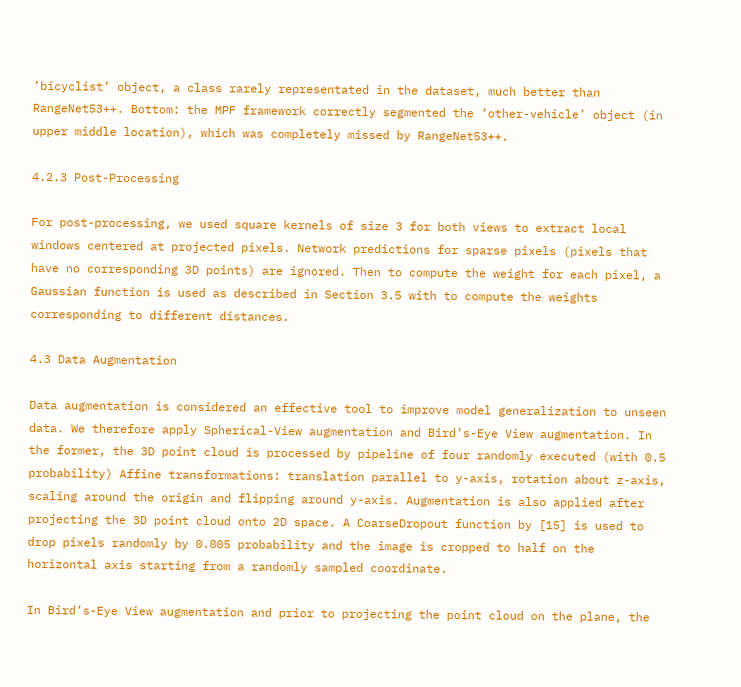’bicyclist’ object, a class rarely representated in the dataset, much better than RangeNet53++. Bottom: the MPF framework correctly segmented the ’other-vehicle’ object (in upper middle location), which was completely missed by RangeNet53++.

4.2.3 Post-Processing

For post-processing, we used square kernels of size 3 for both views to extract local windows centered at projected pixels. Network predictions for sparse pixels (pixels that have no corresponding 3D points) are ignored. Then to compute the weight for each pixel, a Gaussian function is used as described in Section 3.5 with to compute the weights corresponding to different distances.

4.3 Data Augmentation

Data augmentation is considered an effective tool to improve model generalization to unseen data. We therefore apply Spherical-View augmentation and Bird’s-Eye View augmentation. In the former, the 3D point cloud is processed by pipeline of four randomly executed (with 0.5 probability) Affine transformations: translation parallel to y-axis, rotation about z-axis, scaling around the origin and flipping around y-axis. Augmentation is also applied after projecting the 3D point cloud onto 2D space. A CoarseDropout function by [15] is used to drop pixels randomly by 0.005 probability and the image is cropped to half on the horizontal axis starting from a randomly sampled coordinate.

In Bird’s-Eye View augmentation and prior to projecting the point cloud on the plane, the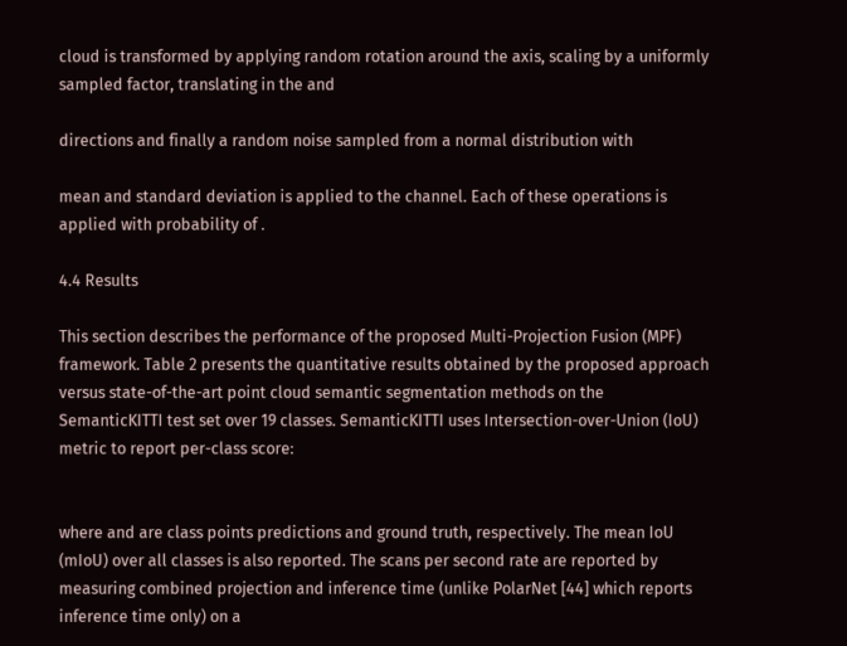cloud is transformed by applying random rotation around the axis, scaling by a uniformly sampled factor, translating in the and

directions and finally a random noise sampled from a normal distribution with

mean and standard deviation is applied to the channel. Each of these operations is applied with probability of .

4.4 Results

This section describes the performance of the proposed Multi-Projection Fusion (MPF) framework. Table 2 presents the quantitative results obtained by the proposed approach versus state-of-the-art point cloud semantic segmentation methods on the SemanticKITTI test set over 19 classes. SemanticKITTI uses Intersection-over-Union (IoU) metric to report per-class score:


where and are class points predictions and ground truth, respectively. The mean IoU (mIoU) over all classes is also reported. The scans per second rate are reported by measuring combined projection and inference time (unlike PolarNet [44] which reports inference time only) on a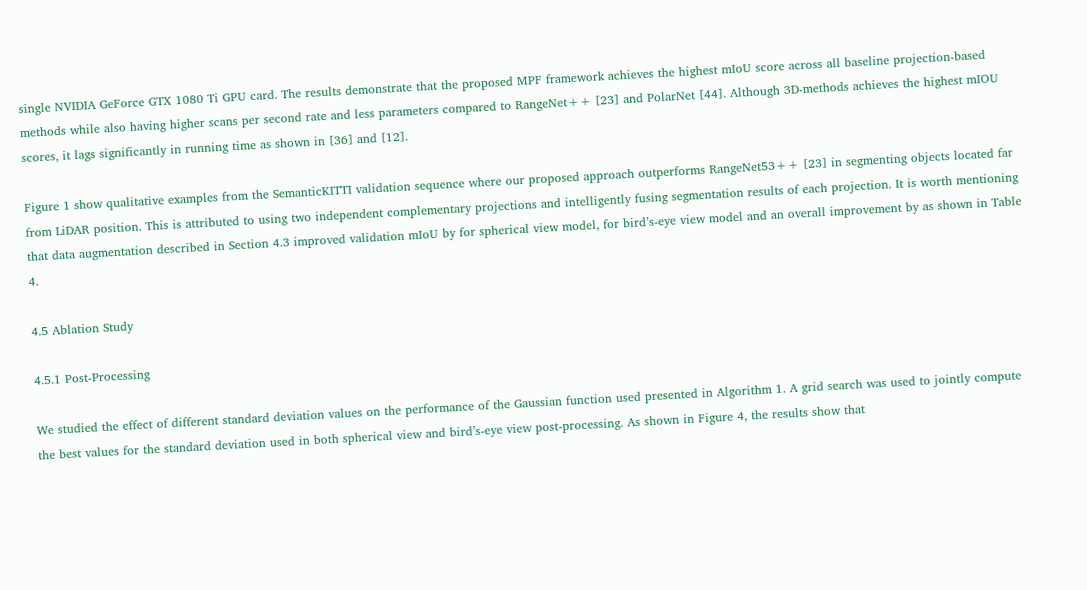single NVIDIA GeForce GTX 1080 Ti GPU card. The results demonstrate that the proposed MPF framework achieves the highest mIoU score across all baseline projection-based methods while also having higher scans per second rate and less parameters compared to RangeNet++ [23] and PolarNet [44]. Although 3D-methods achieves the highest mIOU scores, it lags significantly in running time as shown in [36] and [12].

Figure 1 show qualitative examples from the SemanticKITTI validation sequence where our proposed approach outperforms RangeNet53++ [23] in segmenting objects located far from LiDAR position. This is attributed to using two independent complementary projections and intelligently fusing segmentation results of each projection. It is worth mentioning that data augmentation described in Section 4.3 improved validation mIoU by for spherical view model, for bird’s-eye view model and an overall improvement by as shown in Table 4.

4.5 Ablation Study

4.5.1 Post-Processing

We studied the effect of different standard deviation values on the performance of the Gaussian function used presented in Algorithm 1. A grid search was used to jointly compute the best values for the standard deviation used in both spherical view and bird’s-eye view post-processing. As shown in Figure 4, the results show that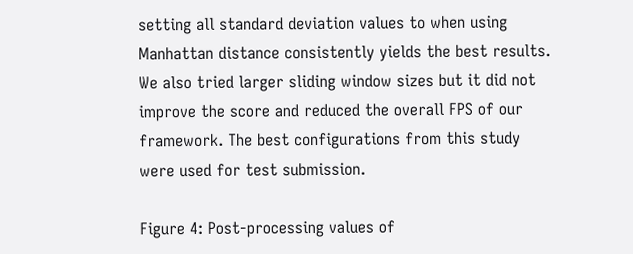setting all standard deviation values to when using Manhattan distance consistently yields the best results. We also tried larger sliding window sizes but it did not improve the score and reduced the overall FPS of our framework. The best configurations from this study were used for test submission.

Figure 4: Post-processing values of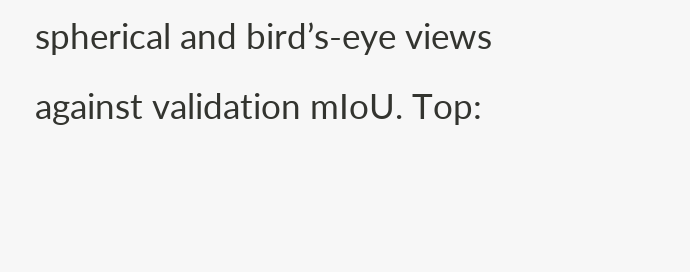spherical and bird’s-eye views against validation mIoU. Top: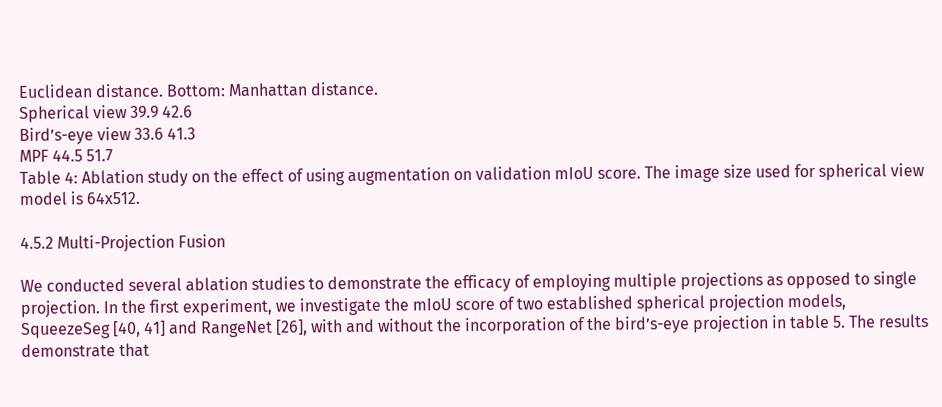Euclidean distance. Bottom: Manhattan distance.
Spherical view 39.9 42.6
Bird’s-eye view 33.6 41.3
MPF 44.5 51.7
Table 4: Ablation study on the effect of using augmentation on validation mIoU score. The image size used for spherical view model is 64x512.

4.5.2 Multi-Projection Fusion

We conducted several ablation studies to demonstrate the efficacy of employing multiple projections as opposed to single projection. In the first experiment, we investigate the mIoU score of two established spherical projection models, SqueezeSeg [40, 41] and RangeNet [26], with and without the incorporation of the bird’s-eye projection in table 5. The results demonstrate that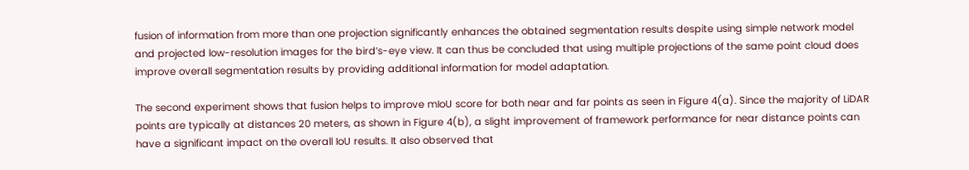fusion of information from more than one projection significantly enhances the obtained segmentation results despite using simple network model and projected low-resolution images for the bird’s-eye view. It can thus be concluded that using multiple projections of the same point cloud does improve overall segmentation results by providing additional information for model adaptation.

The second experiment shows that fusion helps to improve mIoU score for both near and far points as seen in Figure 4(a). Since the majority of LiDAR points are typically at distances 20 meters, as shown in Figure 4(b), a slight improvement of framework performance for near distance points can have a significant impact on the overall IoU results. It also observed that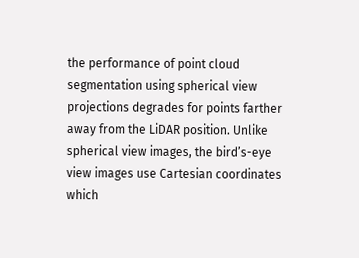the performance of point cloud segmentation using spherical view projections degrades for points farther away from the LiDAR position. Unlike spherical view images, the bird’s-eye view images use Cartesian coordinates which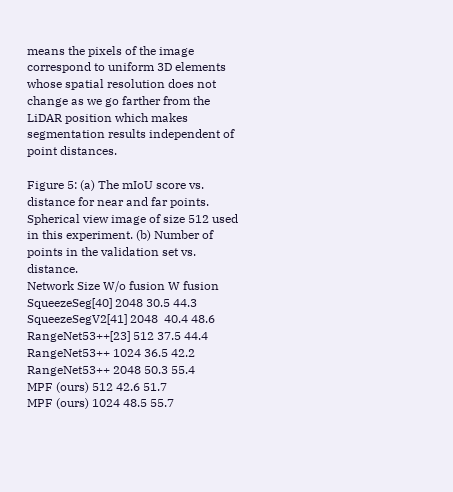means the pixels of the image correspond to uniform 3D elements whose spatial resolution does not change as we go farther from the LiDAR position which makes segmentation results independent of point distances.

Figure 5: (a) The mIoU score vs. distance for near and far points. Spherical view image of size 512 used in this experiment. (b) Number of points in the validation set vs. distance.
Network Size W/o fusion W fusion
SqueezeSeg[40] 2048 30.5 44.3
SqueezeSegV2[41] 2048  40.4 48.6
RangeNet53++[23] 512 37.5 44.4
RangeNet53++ 1024 36.5 42.2
RangeNet53++ 2048 50.3 55.4
MPF (ours) 512 42.6 51.7
MPF (ours) 1024 48.5 55.7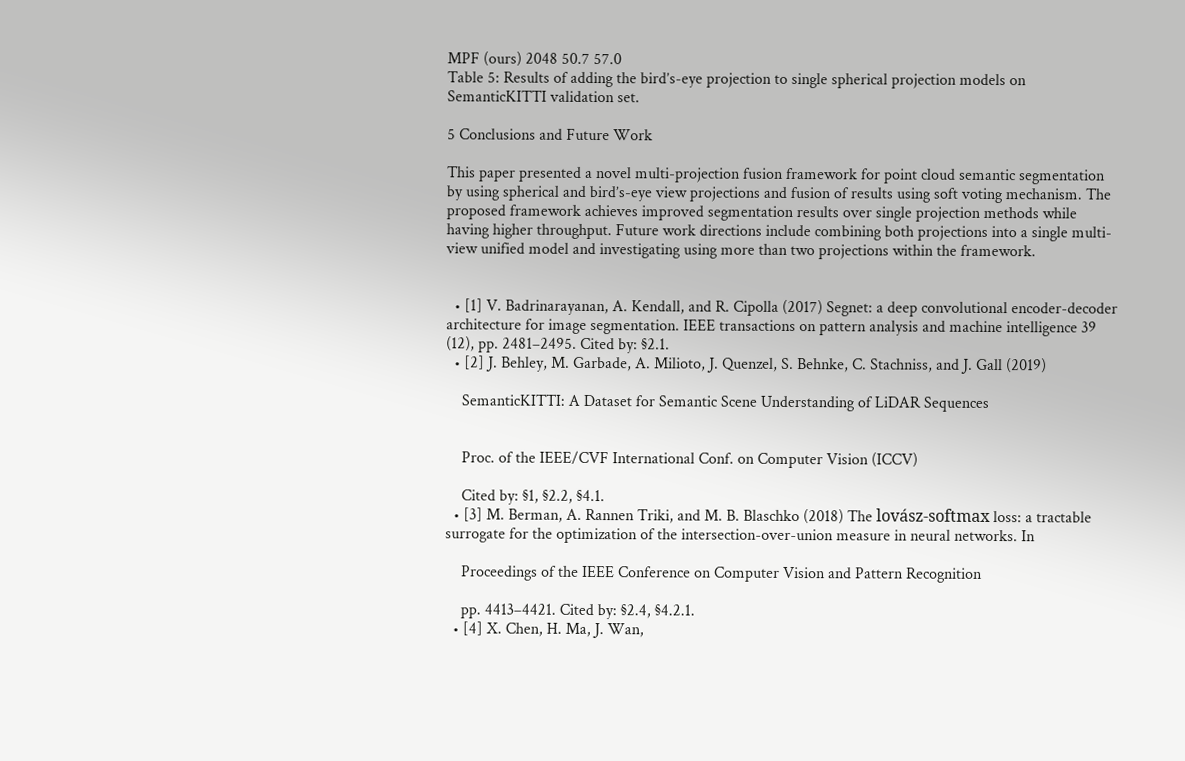MPF (ours) 2048 50.7 57.0
Table 5: Results of adding the bird’s-eye projection to single spherical projection models on SemanticKITTI validation set.

5 Conclusions and Future Work

This paper presented a novel multi-projection fusion framework for point cloud semantic segmentation by using spherical and bird’s-eye view projections and fusion of results using soft voting mechanism. The proposed framework achieves improved segmentation results over single projection methods while having higher throughput. Future work directions include combining both projections into a single multi-view unified model and investigating using more than two projections within the framework.


  • [1] V. Badrinarayanan, A. Kendall, and R. Cipolla (2017) Segnet: a deep convolutional encoder-decoder architecture for image segmentation. IEEE transactions on pattern analysis and machine intelligence 39 (12), pp. 2481–2495. Cited by: §2.1.
  • [2] J. Behley, M. Garbade, A. Milioto, J. Quenzel, S. Behnke, C. Stachniss, and J. Gall (2019)

    SemanticKITTI: A Dataset for Semantic Scene Understanding of LiDAR Sequences


    Proc. of the IEEE/CVF International Conf. on Computer Vision (ICCV)

    Cited by: §1, §2.2, §4.1.
  • [3] M. Berman, A. Rannen Triki, and M. B. Blaschko (2018) The lovász-softmax loss: a tractable surrogate for the optimization of the intersection-over-union measure in neural networks. In

    Proceedings of the IEEE Conference on Computer Vision and Pattern Recognition

    pp. 4413–4421. Cited by: §2.4, §4.2.1.
  • [4] X. Chen, H. Ma, J. Wan,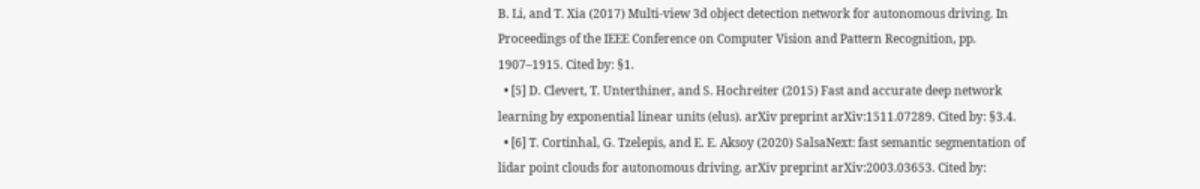B. Li, and T. Xia (2017) Multi-view 3d object detection network for autonomous driving. In Proceedings of the IEEE Conference on Computer Vision and Pattern Recognition, pp. 1907–1915. Cited by: §1.
  • [5] D. Clevert, T. Unterthiner, and S. Hochreiter (2015) Fast and accurate deep network learning by exponential linear units (elus). arXiv preprint arXiv:1511.07289. Cited by: §3.4.
  • [6] T. Cortinhal, G. Tzelepis, and E. E. Aksoy (2020) SalsaNext: fast semantic segmentation of lidar point clouds for autonomous driving. arXiv preprint arXiv:2003.03653. Cited by: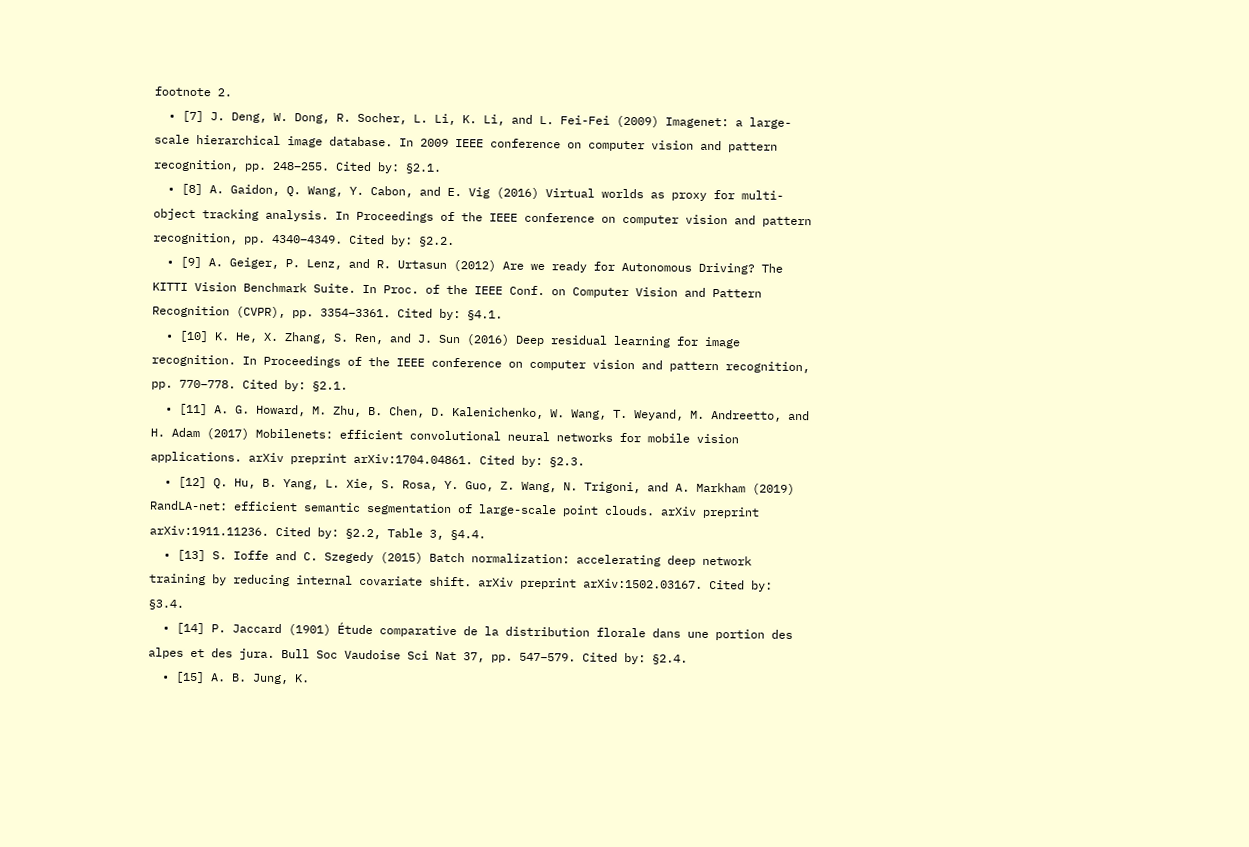footnote 2.
  • [7] J. Deng, W. Dong, R. Socher, L. Li, K. Li, and L. Fei-Fei (2009) Imagenet: a large-scale hierarchical image database. In 2009 IEEE conference on computer vision and pattern recognition, pp. 248–255. Cited by: §2.1.
  • [8] A. Gaidon, Q. Wang, Y. Cabon, and E. Vig (2016) Virtual worlds as proxy for multi-object tracking analysis. In Proceedings of the IEEE conference on computer vision and pattern recognition, pp. 4340–4349. Cited by: §2.2.
  • [9] A. Geiger, P. Lenz, and R. Urtasun (2012) Are we ready for Autonomous Driving? The KITTI Vision Benchmark Suite. In Proc. of the IEEE Conf. on Computer Vision and Pattern Recognition (CVPR), pp. 3354–3361. Cited by: §4.1.
  • [10] K. He, X. Zhang, S. Ren, and J. Sun (2016) Deep residual learning for image recognition. In Proceedings of the IEEE conference on computer vision and pattern recognition, pp. 770–778. Cited by: §2.1.
  • [11] A. G. Howard, M. Zhu, B. Chen, D. Kalenichenko, W. Wang, T. Weyand, M. Andreetto, and H. Adam (2017) Mobilenets: efficient convolutional neural networks for mobile vision applications. arXiv preprint arXiv:1704.04861. Cited by: §2.3.
  • [12] Q. Hu, B. Yang, L. Xie, S. Rosa, Y. Guo, Z. Wang, N. Trigoni, and A. Markham (2019) RandLA-net: efficient semantic segmentation of large-scale point clouds. arXiv preprint arXiv:1911.11236. Cited by: §2.2, Table 3, §4.4.
  • [13] S. Ioffe and C. Szegedy (2015) Batch normalization: accelerating deep network training by reducing internal covariate shift. arXiv preprint arXiv:1502.03167. Cited by: §3.4.
  • [14] P. Jaccard (1901) Étude comparative de la distribution florale dans une portion des alpes et des jura. Bull Soc Vaudoise Sci Nat 37, pp. 547–579. Cited by: §2.4.
  • [15] A. B. Jung, K.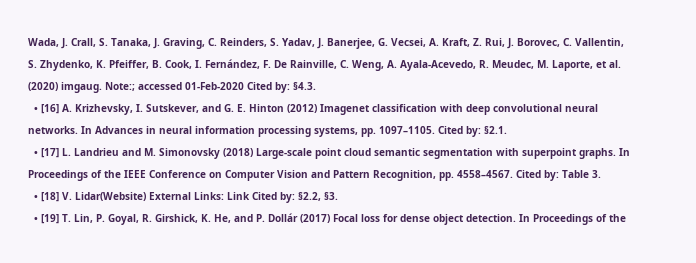Wada, J. Crall, S. Tanaka, J. Graving, C. Reinders, S. Yadav, J. Banerjee, G. Vecsei, A. Kraft, Z. Rui, J. Borovec, C. Vallentin, S. Zhydenko, K. Pfeiffer, B. Cook, I. Fernández, F. De Rainville, C. Weng, A. Ayala-Acevedo, R. Meudec, M. Laporte, et al. (2020) imgaug. Note:; accessed 01-Feb-2020 Cited by: §4.3.
  • [16] A. Krizhevsky, I. Sutskever, and G. E. Hinton (2012) Imagenet classification with deep convolutional neural networks. In Advances in neural information processing systems, pp. 1097–1105. Cited by: §2.1.
  • [17] L. Landrieu and M. Simonovsky (2018) Large-scale point cloud semantic segmentation with superpoint graphs. In Proceedings of the IEEE Conference on Computer Vision and Pattern Recognition, pp. 4558–4567. Cited by: Table 3.
  • [18] V. Lidar(Website) External Links: Link Cited by: §2.2, §3.
  • [19] T. Lin, P. Goyal, R. Girshick, K. He, and P. Dollár (2017) Focal loss for dense object detection. In Proceedings of the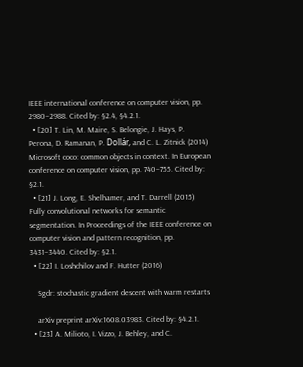IEEE international conference on computer vision, pp. 2980–2988. Cited by: §2.4, §4.2.1.
  • [20] T. Lin, M. Maire, S. Belongie, J. Hays, P. Perona, D. Ramanan, P. Dollár, and C. L. Zitnick (2014) Microsoft coco: common objects in context. In European conference on computer vision, pp. 740–755. Cited by: §2.1.
  • [21] J. Long, E. Shelhamer, and T. Darrell (2015) Fully convolutional networks for semantic segmentation. In Proceedings of the IEEE conference on computer vision and pattern recognition, pp. 3431–3440. Cited by: §2.1.
  • [22] I. Loshchilov and F. Hutter (2016)

    Sgdr: stochastic gradient descent with warm restarts

    arXiv preprint arXiv:1608.03983. Cited by: §4.2.1.
  • [23] A. Milioto, I. Vizzo, J. Behley, and C.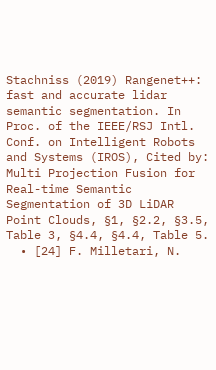Stachniss (2019) Rangenet++: fast and accurate lidar semantic segmentation. In Proc. of the IEEE/RSJ Intl. Conf. on Intelligent Robots and Systems (IROS), Cited by: Multi Projection Fusion for Real-time Semantic Segmentation of 3D LiDAR Point Clouds, §1, §2.2, §3.5, Table 3, §4.4, §4.4, Table 5.
  • [24] F. Milletari, N.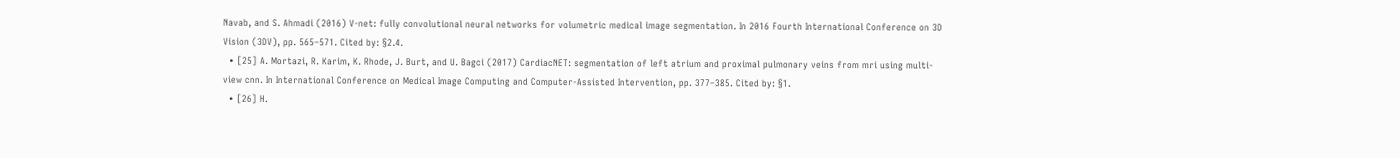Navab, and S. Ahmadi (2016) V-net: fully convolutional neural networks for volumetric medical image segmentation. In 2016 Fourth International Conference on 3D Vision (3DV), pp. 565–571. Cited by: §2.4.
  • [25] A. Mortazi, R. Karim, K. Rhode, J. Burt, and U. Bagci (2017) CardiacNET: segmentation of left atrium and proximal pulmonary veins from mri using multi-view cnn. In International Conference on Medical Image Computing and Computer-Assisted Intervention, pp. 377–385. Cited by: §1.
  • [26] H.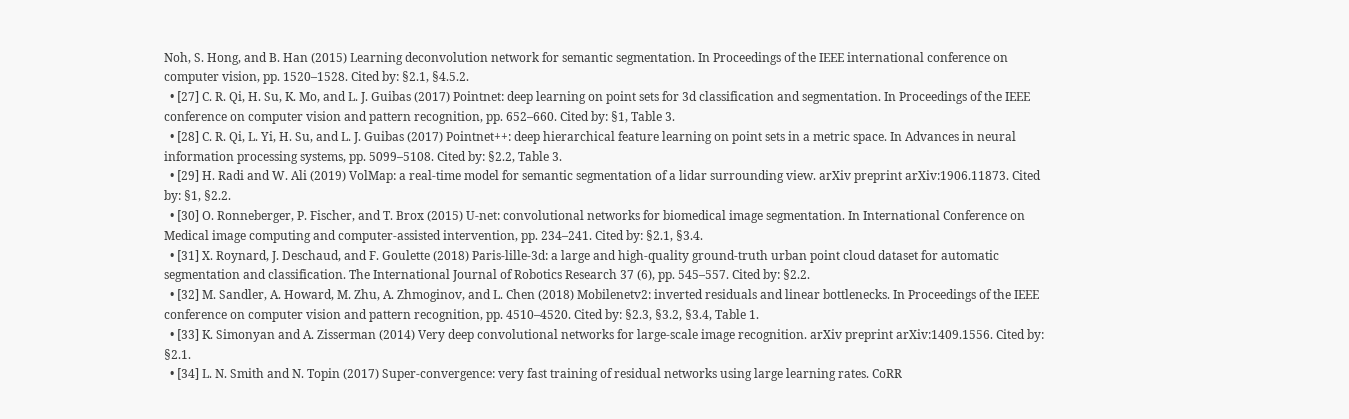Noh, S. Hong, and B. Han (2015) Learning deconvolution network for semantic segmentation. In Proceedings of the IEEE international conference on computer vision, pp. 1520–1528. Cited by: §2.1, §4.5.2.
  • [27] C. R. Qi, H. Su, K. Mo, and L. J. Guibas (2017) Pointnet: deep learning on point sets for 3d classification and segmentation. In Proceedings of the IEEE conference on computer vision and pattern recognition, pp. 652–660. Cited by: §1, Table 3.
  • [28] C. R. Qi, L. Yi, H. Su, and L. J. Guibas (2017) Pointnet++: deep hierarchical feature learning on point sets in a metric space. In Advances in neural information processing systems, pp. 5099–5108. Cited by: §2.2, Table 3.
  • [29] H. Radi and W. Ali (2019) VolMap: a real-time model for semantic segmentation of a lidar surrounding view. arXiv preprint arXiv:1906.11873. Cited by: §1, §2.2.
  • [30] O. Ronneberger, P. Fischer, and T. Brox (2015) U-net: convolutional networks for biomedical image segmentation. In International Conference on Medical image computing and computer-assisted intervention, pp. 234–241. Cited by: §2.1, §3.4.
  • [31] X. Roynard, J. Deschaud, and F. Goulette (2018) Paris-lille-3d: a large and high-quality ground-truth urban point cloud dataset for automatic segmentation and classification. The International Journal of Robotics Research 37 (6), pp. 545–557. Cited by: §2.2.
  • [32] M. Sandler, A. Howard, M. Zhu, A. Zhmoginov, and L. Chen (2018) Mobilenetv2: inverted residuals and linear bottlenecks. In Proceedings of the IEEE conference on computer vision and pattern recognition, pp. 4510–4520. Cited by: §2.3, §3.2, §3.4, Table 1.
  • [33] K. Simonyan and A. Zisserman (2014) Very deep convolutional networks for large-scale image recognition. arXiv preprint arXiv:1409.1556. Cited by: §2.1.
  • [34] L. N. Smith and N. Topin (2017) Super-convergence: very fast training of residual networks using large learning rates. CoRR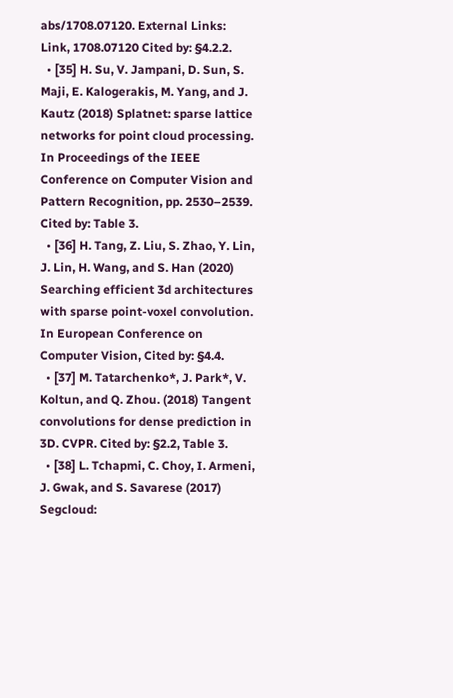abs/1708.07120. External Links: Link, 1708.07120 Cited by: §4.2.2.
  • [35] H. Su, V. Jampani, D. Sun, S. Maji, E. Kalogerakis, M. Yang, and J. Kautz (2018) Splatnet: sparse lattice networks for point cloud processing. In Proceedings of the IEEE Conference on Computer Vision and Pattern Recognition, pp. 2530–2539. Cited by: Table 3.
  • [36] H. Tang, Z. Liu, S. Zhao, Y. Lin, J. Lin, H. Wang, and S. Han (2020) Searching efficient 3d architectures with sparse point-voxel convolution. In European Conference on Computer Vision, Cited by: §4.4.
  • [37] M. Tatarchenko*, J. Park*, V. Koltun, and Q. Zhou. (2018) Tangent convolutions for dense prediction in 3D. CVPR. Cited by: §2.2, Table 3.
  • [38] L. Tchapmi, C. Choy, I. Armeni, J. Gwak, and S. Savarese (2017) Segcloud: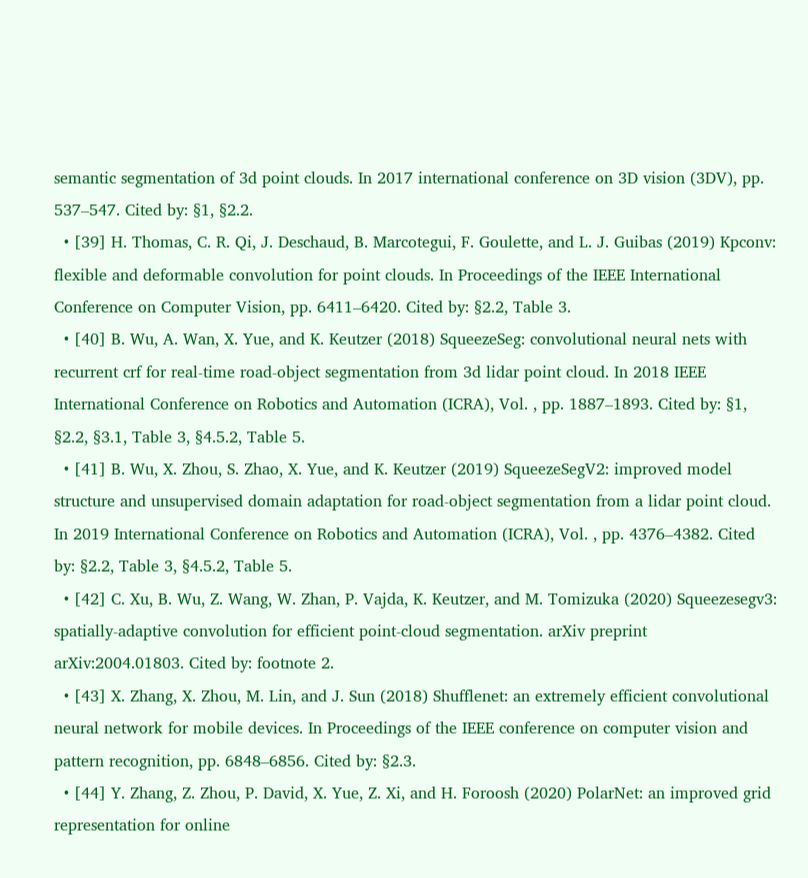semantic segmentation of 3d point clouds. In 2017 international conference on 3D vision (3DV), pp. 537–547. Cited by: §1, §2.2.
  • [39] H. Thomas, C. R. Qi, J. Deschaud, B. Marcotegui, F. Goulette, and L. J. Guibas (2019) Kpconv: flexible and deformable convolution for point clouds. In Proceedings of the IEEE International Conference on Computer Vision, pp. 6411–6420. Cited by: §2.2, Table 3.
  • [40] B. Wu, A. Wan, X. Yue, and K. Keutzer (2018) SqueezeSeg: convolutional neural nets with recurrent crf for real-time road-object segmentation from 3d lidar point cloud. In 2018 IEEE International Conference on Robotics and Automation (ICRA), Vol. , pp. 1887–1893. Cited by: §1, §2.2, §3.1, Table 3, §4.5.2, Table 5.
  • [41] B. Wu, X. Zhou, S. Zhao, X. Yue, and K. Keutzer (2019) SqueezeSegV2: improved model structure and unsupervised domain adaptation for road-object segmentation from a lidar point cloud. In 2019 International Conference on Robotics and Automation (ICRA), Vol. , pp. 4376–4382. Cited by: §2.2, Table 3, §4.5.2, Table 5.
  • [42] C. Xu, B. Wu, Z. Wang, W. Zhan, P. Vajda, K. Keutzer, and M. Tomizuka (2020) Squeezesegv3: spatially-adaptive convolution for efficient point-cloud segmentation. arXiv preprint arXiv:2004.01803. Cited by: footnote 2.
  • [43] X. Zhang, X. Zhou, M. Lin, and J. Sun (2018) Shufflenet: an extremely efficient convolutional neural network for mobile devices. In Proceedings of the IEEE conference on computer vision and pattern recognition, pp. 6848–6856. Cited by: §2.3.
  • [44] Y. Zhang, Z. Zhou, P. David, X. Yue, Z. Xi, and H. Foroosh (2020) PolarNet: an improved grid representation for online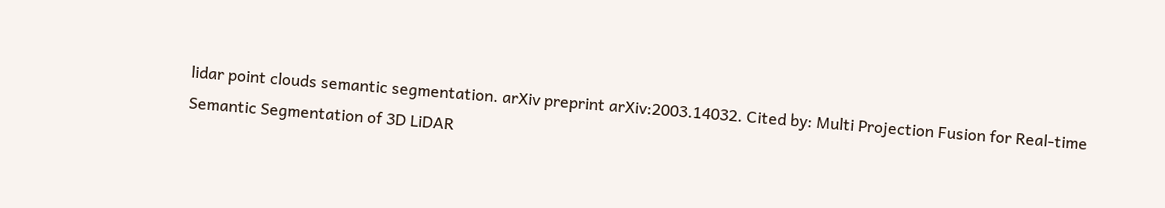lidar point clouds semantic segmentation. arXiv preprint arXiv:2003.14032. Cited by: Multi Projection Fusion for Real-time Semantic Segmentation of 3D LiDAR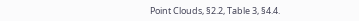Point Clouds, §2.2, Table 3, §4.4.